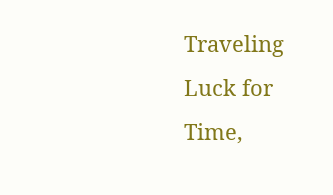Traveling Luck for Time,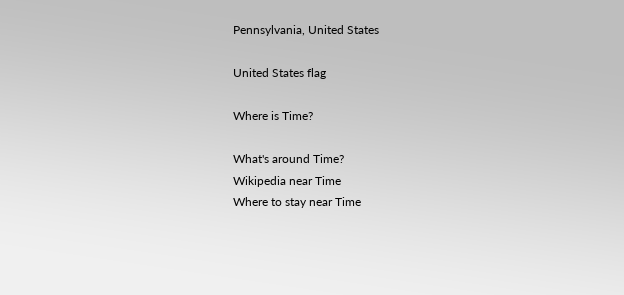Pennsylvania, United States

United States flag

Where is Time?

What's around Time?
Wikipedia near Time
Where to stay near Time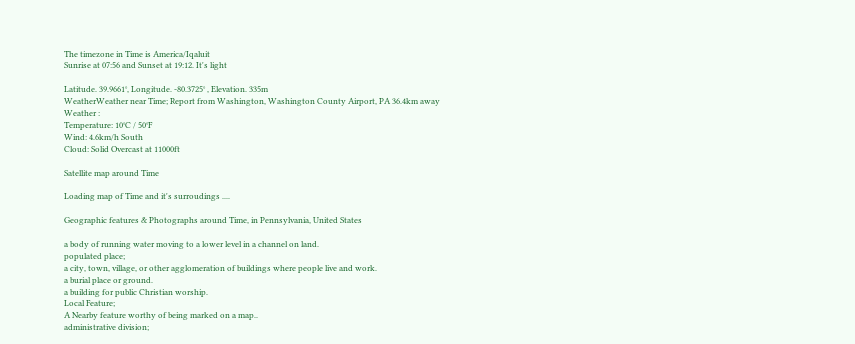The timezone in Time is America/Iqaluit
Sunrise at 07:56 and Sunset at 19:12. It's light

Latitude. 39.9661°, Longitude. -80.3725° , Elevation. 335m
WeatherWeather near Time; Report from Washington, Washington County Airport, PA 36.4km away
Weather :
Temperature: 10°C / 50°F
Wind: 4.6km/h South
Cloud: Solid Overcast at 11000ft

Satellite map around Time

Loading map of Time and it's surroudings ....

Geographic features & Photographs around Time, in Pennsylvania, United States

a body of running water moving to a lower level in a channel on land.
populated place;
a city, town, village, or other agglomeration of buildings where people live and work.
a burial place or ground.
a building for public Christian worship.
Local Feature;
A Nearby feature worthy of being marked on a map..
administrative division;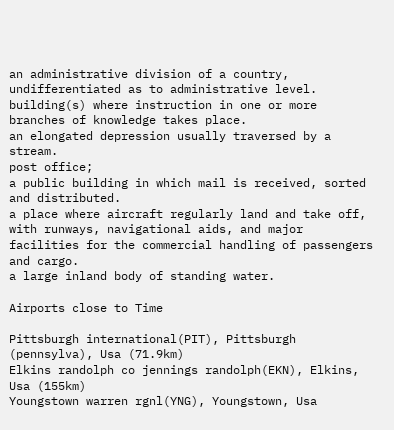an administrative division of a country, undifferentiated as to administrative level.
building(s) where instruction in one or more branches of knowledge takes place.
an elongated depression usually traversed by a stream.
post office;
a public building in which mail is received, sorted and distributed.
a place where aircraft regularly land and take off, with runways, navigational aids, and major facilities for the commercial handling of passengers and cargo.
a large inland body of standing water.

Airports close to Time

Pittsburgh international(PIT), Pittsburgh (pennsylva), Usa (71.9km)
Elkins randolph co jennings randolph(EKN), Elkins, Usa (155km)
Youngstown warren rgnl(YNG), Youngstown, Usa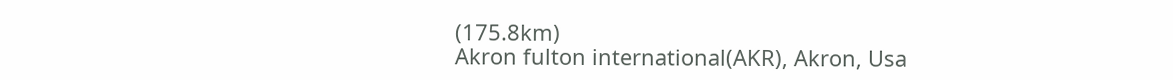(175.8km)
Akron fulton international(AKR), Akron, Usa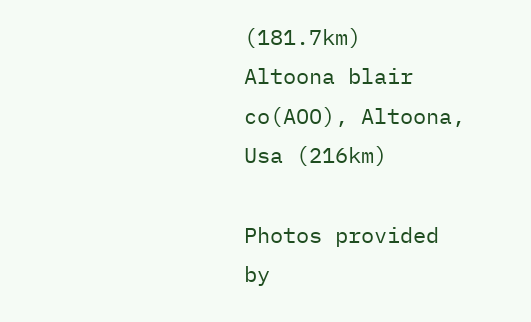(181.7km)
Altoona blair co(AOO), Altoona, Usa (216km)

Photos provided by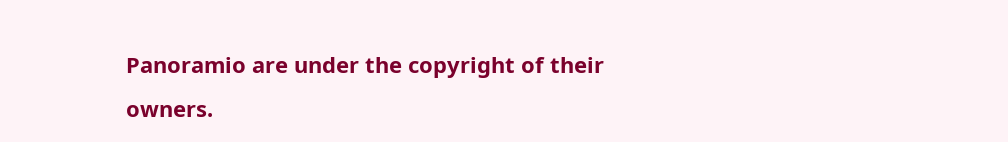Panoramio are under the copyright of their owners.